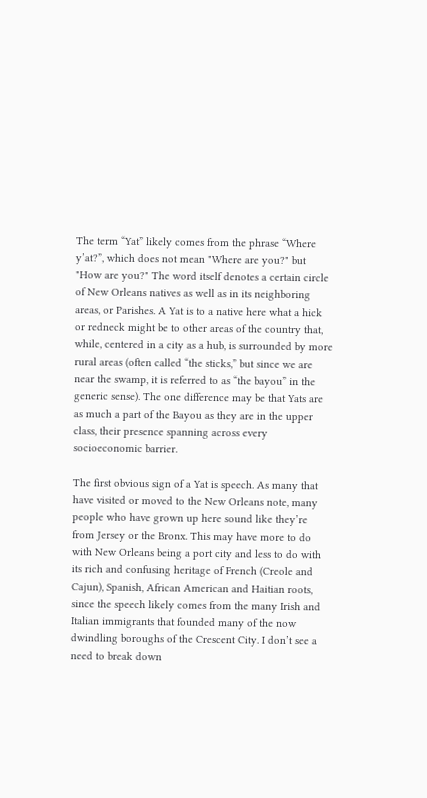The term “Yat” likely comes from the phrase “Where y’at?”, which does not mean "Where are you?" but "How are you?" The word itself denotes a certain circle of New Orleans natives as well as in its neighboring areas, or Parishes. A Yat is to a native here what a hick or redneck might be to other areas of the country that, while, centered in a city as a hub, is surrounded by more rural areas (often called “the sticks,” but since we are near the swamp, it is referred to as “the bayou” in the generic sense). The one difference may be that Yats are as much a part of the Bayou as they are in the upper class, their presence spanning across every socioeconomic barrier.

The first obvious sign of a Yat is speech. As many that have visited or moved to the New Orleans note, many people who have grown up here sound like they’re from Jersey or the Bronx. This may have more to do with New Orleans being a port city and less to do with its rich and confusing heritage of French (Creole and Cajun), Spanish, African American and Haitian roots, since the speech likely comes from the many Irish and Italian immigrants that founded many of the now dwindling boroughs of the Crescent City. I don’t see a need to break down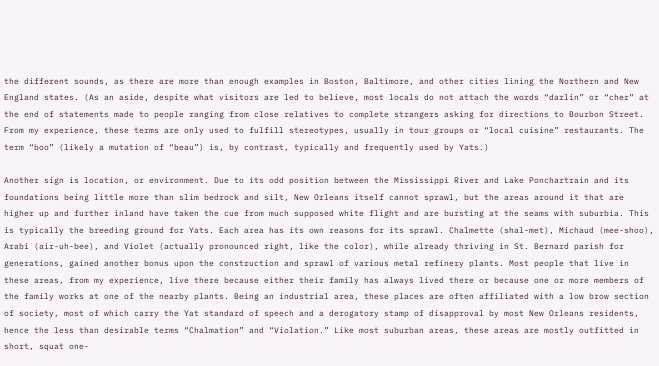the different sounds, as there are more than enough examples in Boston, Baltimore, and other cities lining the Northern and New England states. (As an aside, despite what visitors are led to believe, most locals do not attach the words “darlin” or “cher” at the end of statements made to people ranging from close relatives to complete strangers asking for directions to Bourbon Street. From my experience, these terms are only used to fulfill stereotypes, usually in tour groups or “local cuisine” restaurants. The term “boo” (likely a mutation of “beau”) is, by contrast, typically and frequently used by Yats.)

Another sign is location, or environment. Due to its odd position between the Mississippi River and Lake Ponchartrain and its foundations being little more than slim bedrock and silt, New Orleans itself cannot sprawl, but the areas around it that are higher up and further inland have taken the cue from much supposed white flight and are bursting at the seams with suburbia. This is typically the breeding ground for Yats. Each area has its own reasons for its sprawl. Chalmette (shal-met), Michaud (mee-shoo), Arabi (air-uh-bee), and Violet (actually pronounced right, like the color), while already thriving in St. Bernard parish for generations, gained another bonus upon the construction and sprawl of various metal refinery plants. Most people that live in these areas, from my experience, live there because either their family has always lived there or because one or more members of the family works at one of the nearby plants. Being an industrial area, these places are often affiliated with a low brow section of society, most of which carry the Yat standard of speech and a derogatory stamp of disapproval by most New Orleans residents, hence the less than desirable terms “Chalmation” and “Violation.” Like most suburban areas, these areas are mostly outfitted in short, squat one-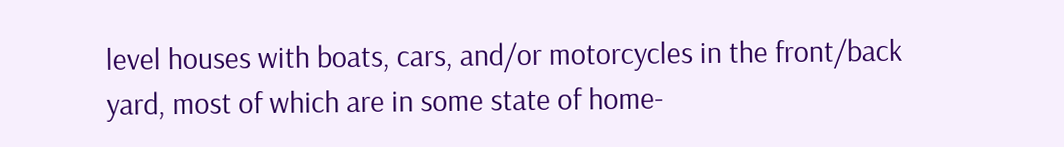level houses with boats, cars, and/or motorcycles in the front/back yard, most of which are in some state of home-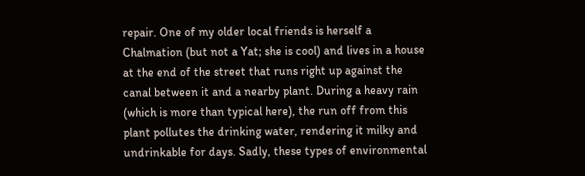repair. One of my older local friends is herself a Chalmation (but not a Yat; she is cool) and lives in a house at the end of the street that runs right up against the canal between it and a nearby plant. During a heavy rain (which is more than typical here), the run off from this plant pollutes the drinking water, rendering it milky and undrinkable for days. Sadly, these types of environmental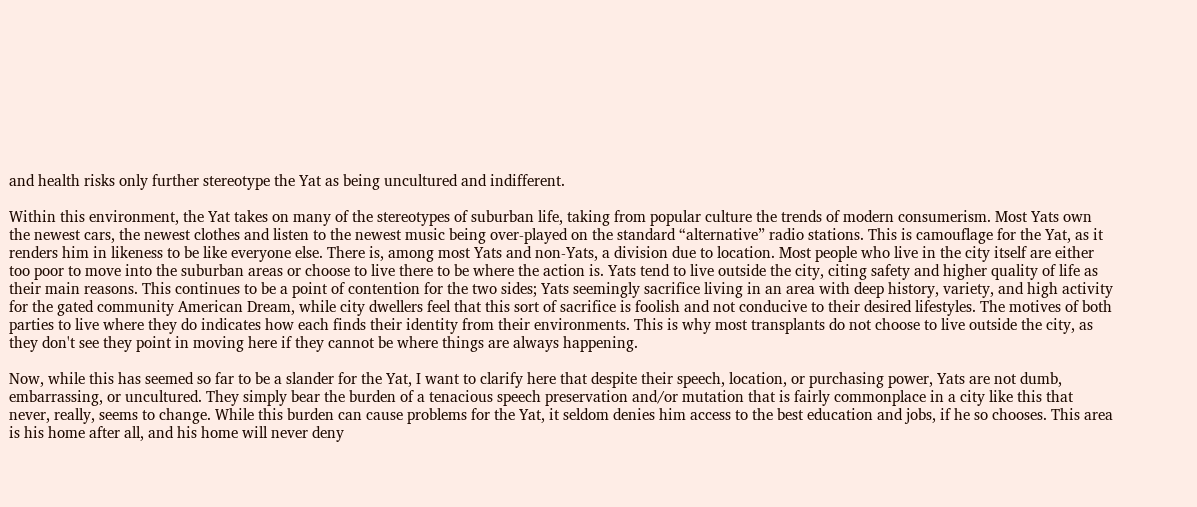and health risks only further stereotype the Yat as being uncultured and indifferent.

Within this environment, the Yat takes on many of the stereotypes of suburban life, taking from popular culture the trends of modern consumerism. Most Yats own the newest cars, the newest clothes and listen to the newest music being over-played on the standard “alternative” radio stations. This is camouflage for the Yat, as it renders him in likeness to be like everyone else. There is, among most Yats and non-Yats, a division due to location. Most people who live in the city itself are either too poor to move into the suburban areas or choose to live there to be where the action is. Yats tend to live outside the city, citing safety and higher quality of life as their main reasons. This continues to be a point of contention for the two sides; Yats seemingly sacrifice living in an area with deep history, variety, and high activity for the gated community American Dream, while city dwellers feel that this sort of sacrifice is foolish and not conducive to their desired lifestyles. The motives of both parties to live where they do indicates how each finds their identity from their environments. This is why most transplants do not choose to live outside the city, as they don't see they point in moving here if they cannot be where things are always happening.

Now, while this has seemed so far to be a slander for the Yat, I want to clarify here that despite their speech, location, or purchasing power, Yats are not dumb, embarrassing, or uncultured. They simply bear the burden of a tenacious speech preservation and/or mutation that is fairly commonplace in a city like this that never, really, seems to change. While this burden can cause problems for the Yat, it seldom denies him access to the best education and jobs, if he so chooses. This area is his home after all, and his home will never deny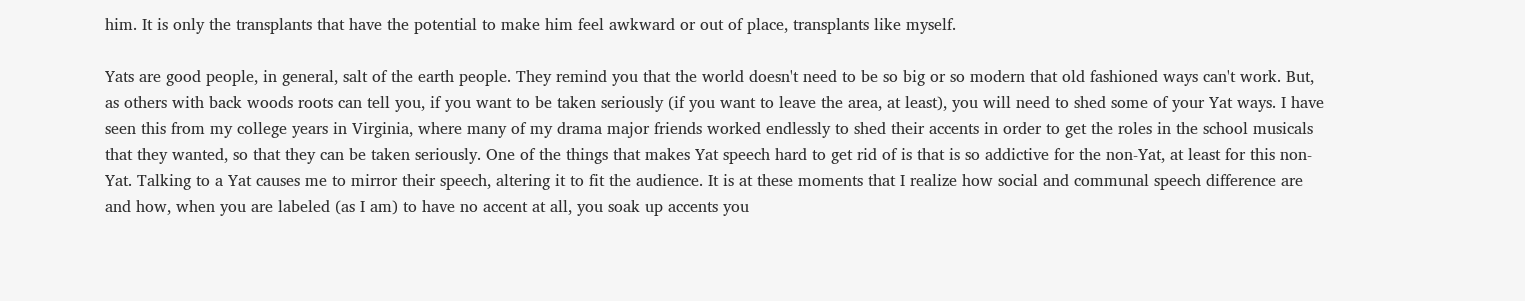him. It is only the transplants that have the potential to make him feel awkward or out of place, transplants like myself.

Yats are good people, in general, salt of the earth people. They remind you that the world doesn't need to be so big or so modern that old fashioned ways can't work. But, as others with back woods roots can tell you, if you want to be taken seriously (if you want to leave the area, at least), you will need to shed some of your Yat ways. I have seen this from my college years in Virginia, where many of my drama major friends worked endlessly to shed their accents in order to get the roles in the school musicals that they wanted, so that they can be taken seriously. One of the things that makes Yat speech hard to get rid of is that is so addictive for the non-Yat, at least for this non-Yat. Talking to a Yat causes me to mirror their speech, altering it to fit the audience. It is at these moments that I realize how social and communal speech difference are and how, when you are labeled (as I am) to have no accent at all, you soak up accents you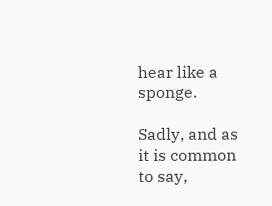hear like a sponge.

Sadly, and as it is common to say,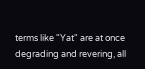terms like "Yat" are at once degrading and revering, all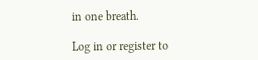in one breath.

Log in or register to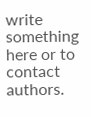write something here or to contact authors.